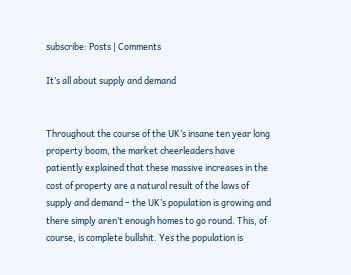subscribe: Posts | Comments

It’s all about supply and demand


Throughout the course of the UK’s insane ten year long property boom, the market cheerleaders have patiently explained that these massive increases in the cost of property are a natural result of the laws of supply and demand – the UK’s population is growing and there simply aren’t enough homes to go round. This, of course, is complete bullshit. Yes the population is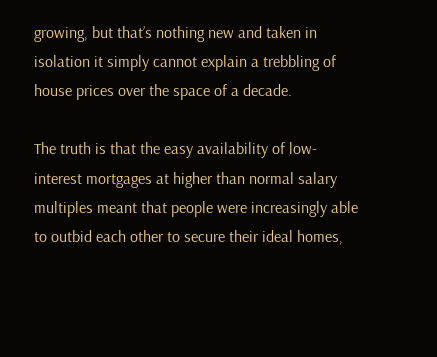growing, but that’s nothing new and taken in isolation it simply cannot explain a trebbling of house prices over the space of a decade.

The truth is that the easy availability of low-interest mortgages at higher than normal salary multiples meant that people were increasingly able to outbid each other to secure their ideal homes,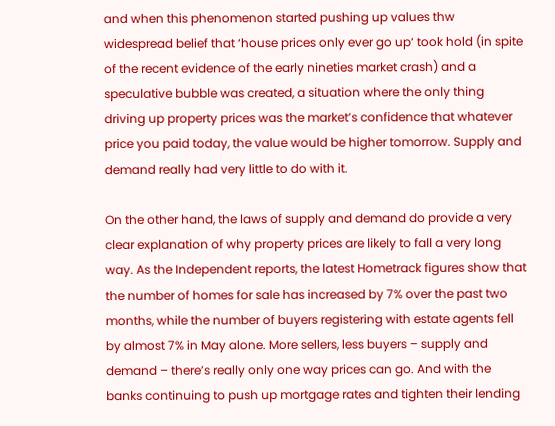and when this phenomenon started pushing up values thw widespread belief that ‘house prices only ever go up‘ took hold (in spite of the recent evidence of the early nineties market crash) and a speculative bubble was created, a situation where the only thing driving up property prices was the market’s confidence that whatever price you paid today, the value would be higher tomorrow. Supply and demand really had very little to do with it.

On the other hand, the laws of supply and demand do provide a very clear explanation of why property prices are likely to fall a very long way. As the Independent reports, the latest Hometrack figures show that the number of homes for sale has increased by 7% over the past two months, while the number of buyers registering with estate agents fell by almost 7% in May alone. More sellers, less buyers – supply and demand – there’s really only one way prices can go. And with the banks continuing to push up mortgage rates and tighten their lending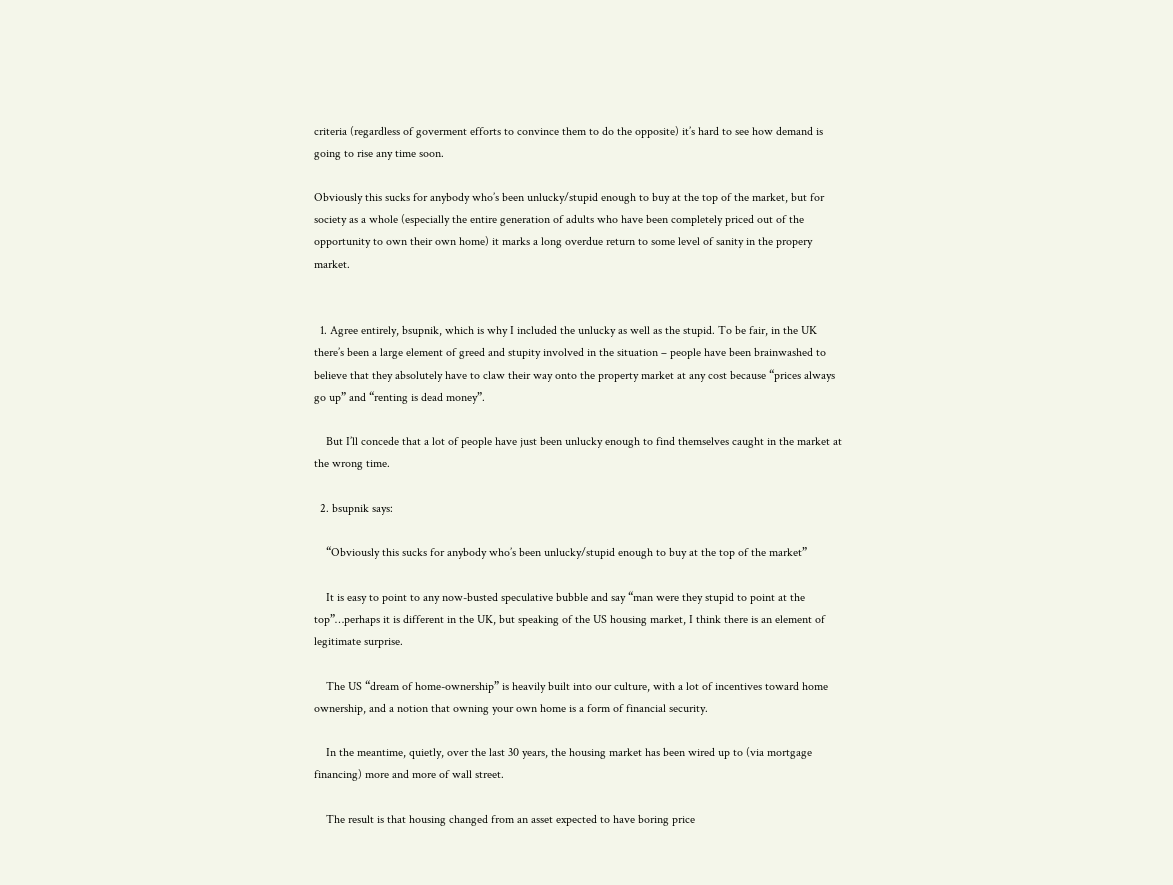criteria (regardless of goverment efforts to convince them to do the opposite) it’s hard to see how demand is going to rise any time soon.

Obviously this sucks for anybody who’s been unlucky/stupid enough to buy at the top of the market, but for society as a whole (especially the entire generation of adults who have been completely priced out of the opportunity to own their own home) it marks a long overdue return to some level of sanity in the propery market.


  1. Agree entirely, bsupnik, which is why I included the unlucky as well as the stupid. To be fair, in the UK there’s been a large element of greed and stupity involved in the situation – people have been brainwashed to believe that they absolutely have to claw their way onto the property market at any cost because “prices always go up” and “renting is dead money”.

    But I’ll concede that a lot of people have just been unlucky enough to find themselves caught in the market at the wrong time.

  2. bsupnik says:

    “Obviously this sucks for anybody who’s been unlucky/stupid enough to buy at the top of the market”

    It is easy to point to any now-busted speculative bubble and say “man were they stupid to point at the top”…perhaps it is different in the UK, but speaking of the US housing market, I think there is an element of legitimate surprise.

    The US “dream of home-ownership” is heavily built into our culture, with a lot of incentives toward home ownership, and a notion that owning your own home is a form of financial security.

    In the meantime, quietly, over the last 30 years, the housing market has been wired up to (via mortgage financing) more and more of wall street.

    The result is that housing changed from an asset expected to have boring price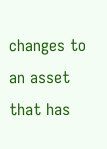changes to an asset that has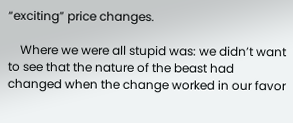“exciting” price changes.

    Where we were all stupid was: we didn’t want to see that the nature of the beast had changed when the change worked in our favor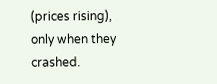(prices rising), only when they crashed.